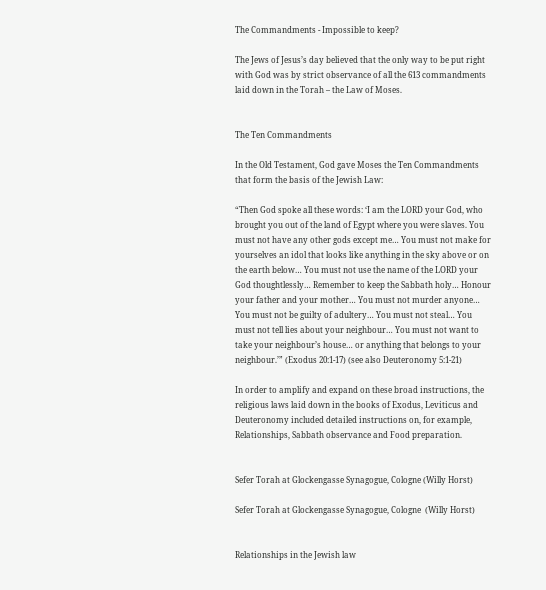The Commandments - Impossible to keep?

The Jews of Jesus’s day believed that the only way to be put right with God was by strict observance of all the 613 commandments laid down in the Torah – the Law of Moses.


The Ten Commandments

In the Old Testament, God gave Moses the Ten Commandments that form the basis of the Jewish Law:

“Then God spoke all these words: ‘I am the LORD your God, who brought you out of the land of Egypt where you were slaves. You must not have any other gods except me… You must not make for yourselves an idol that looks like anything in the sky above or on the earth below… You must not use the name of the LORD your God thoughtlessly… Remember to keep the Sabbath holy… Honour your father and your mother… You must not murder anyone… You must not be guilty of adultery… You must not steal… You must not tell lies about your neighbour… You must not want to take your neighbour’s house… or anything that belongs to your neighbour.’” (Exodus 20:1-17) (see also Deuteronomy 5:1-21)

In order to amplify and expand on these broad instructions, the  religious laws laid down in the books of Exodus, Leviticus and Deuteronomy included detailed instructions on, for example, Relationships, Sabbath observance and Food preparation.


Sefer Torah at Glockengasse Synagogue, Cologne (Willy Horst)

Sefer Torah at Glockengasse Synagogue, Cologne  (Willy Horst)


Relationships in the Jewish law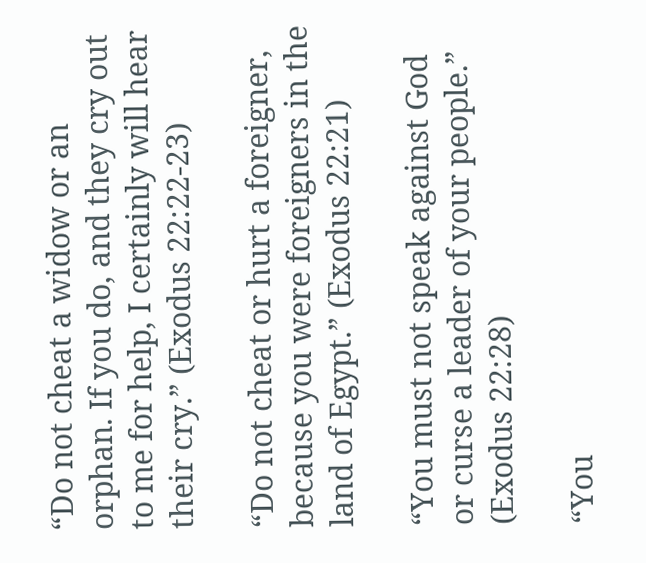“Do not cheat a widow or an orphan. If you do, and they cry out to me for help, I certainly will hear their cry.” (Exodus 22:22-23)

“Do not cheat or hurt a foreigner, because you were foreigners in the land of Egypt.” (Exodus 22:21)

“You must not speak against God or curse a leader of your people.” (Exodus 22:28)

“You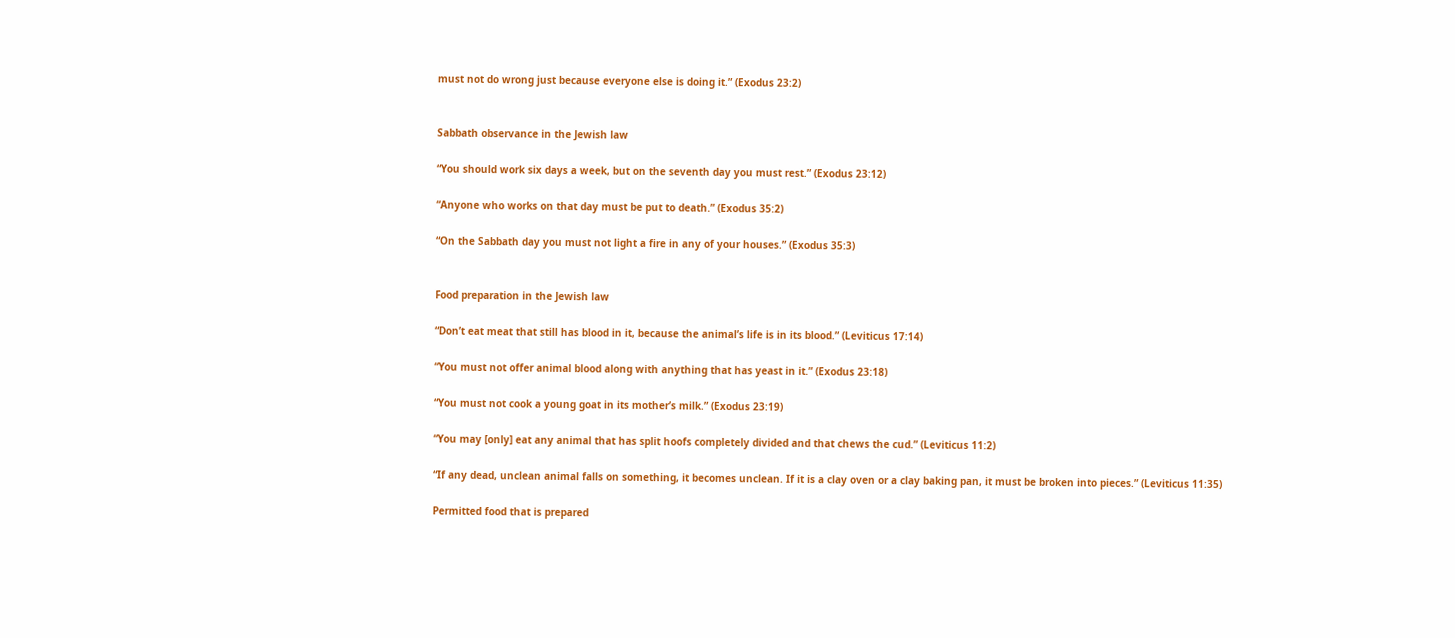must not do wrong just because everyone else is doing it.” (Exodus 23:2)


Sabbath observance in the Jewish law

“You should work six days a week, but on the seventh day you must rest.” (Exodus 23:12)

“Anyone who works on that day must be put to death.” (Exodus 35:2)

“On the Sabbath day you must not light a fire in any of your houses.” (Exodus 35:3)


Food preparation in the Jewish law

“Don’t eat meat that still has blood in it, because the animal’s life is in its blood.” (Leviticus 17:14)

“You must not offer animal blood along with anything that has yeast in it.” (Exodus 23:18)

“You must not cook a young goat in its mother’s milk.” (Exodus 23:19)

“You may [only] eat any animal that has split hoofs completely divided and that chews the cud.” (Leviticus 11:2)

“If any dead, unclean animal falls on something, it becomes unclean. If it is a clay oven or a clay baking pan, it must be broken into pieces.” (Leviticus 11:35)

Permitted food that is prepared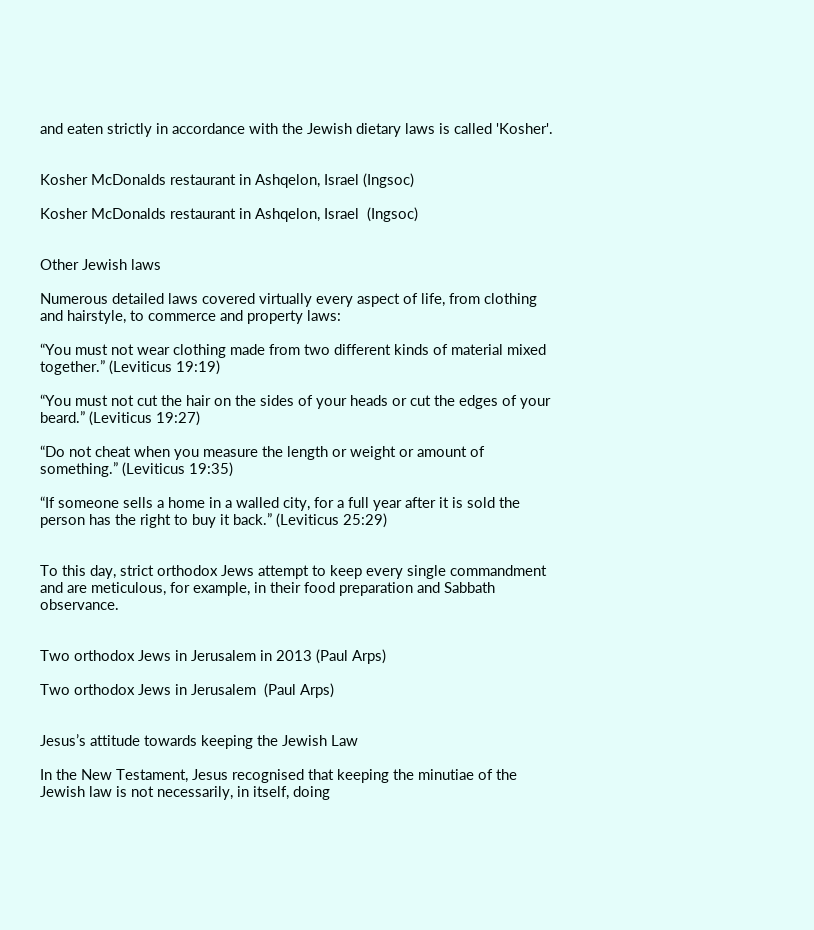and eaten strictly in accordance with the Jewish dietary laws is called 'Kosher'.


Kosher McDonalds restaurant in Ashqelon, Israel (Ingsoc)

Kosher McDonalds restaurant in Ashqelon, Israel  (Ingsoc)


Other Jewish laws

Numerous detailed laws covered virtually every aspect of life, from clothing and hairstyle, to commerce and property laws:

“You must not wear clothing made from two different kinds of material mixed together.” (Leviticus 19:19)

“You must not cut the hair on the sides of your heads or cut the edges of your beard.” (Leviticus 19:27)

“Do not cheat when you measure the length or weight or amount of something.” (Leviticus 19:35)

“If someone sells a home in a walled city, for a full year after it is sold the person has the right to buy it back.” (Leviticus 25:29)


To this day, strict orthodox Jews attempt to keep every single commandment and are meticulous, for example, in their food preparation and Sabbath observance.


Two orthodox Jews in Jerusalem in 2013 (Paul Arps)

Two orthodox Jews in Jerusalem  (Paul Arps)


Jesus’s attitude towards keeping the Jewish Law

In the New Testament, Jesus recognised that keeping the minutiae of the Jewish law is not necessarily, in itself, doing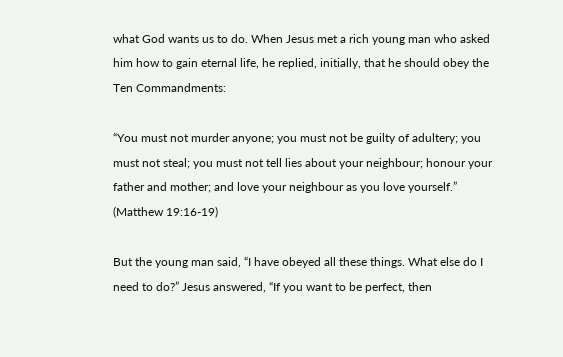what God wants us to do. When Jesus met a rich young man who asked him how to gain eternal life, he replied, initially, that he should obey the Ten Commandments:

“You must not murder anyone; you must not be guilty of adultery; you must not steal; you must not tell lies about your neighbour; honour your father and mother; and love your neighbour as you love yourself.” (Matthew 19:16-19)

But the young man said, “I have obeyed all these things. What else do I need to do?” Jesus answered, “If you want to be perfect, then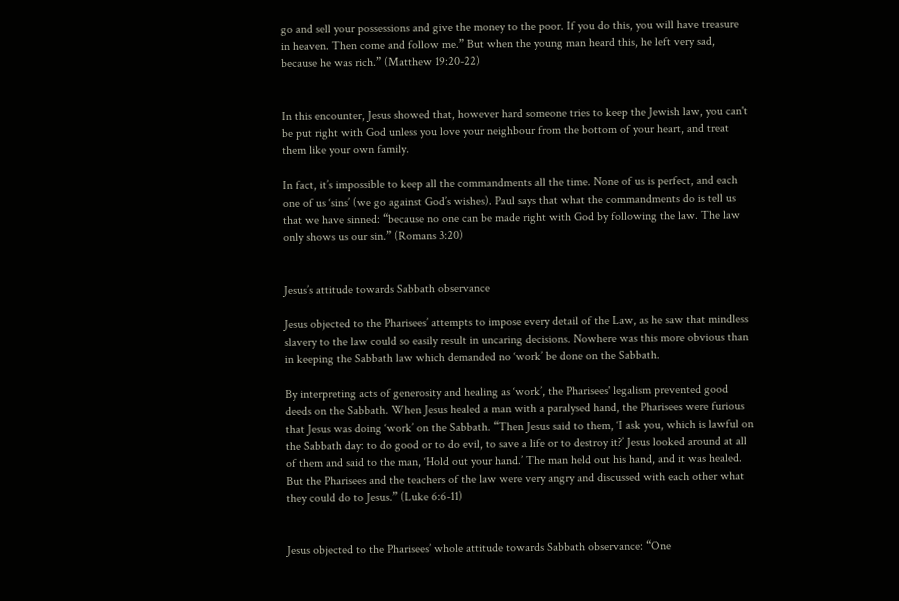go and sell your possessions and give the money to the poor. If you do this, you will have treasure in heaven. Then come and follow me.” But when the young man heard this, he left very sad, because he was rich.” (Matthew 19:20-22)


In this encounter, Jesus showed that, however hard someone tries to keep the Jewish law, you can't be put right with God unless you love your neighbour from the bottom of your heart, and treat them like your own family.

In fact, it’s impossible to keep all the commandments all the time. None of us is perfect, and each one of us ‘sins’ (we go against God’s wishes). Paul says that what the commandments do is tell us that we have sinned: “because no one can be made right with God by following the law. The law only shows us our sin.” (Romans 3:20)


Jesus’s attitude towards Sabbath observance

Jesus objected to the Pharisees’ attempts to impose every detail of the Law, as he saw that mindless slavery to the law could so easily result in uncaring decisions. Nowhere was this more obvious than in keeping the Sabbath law which demanded no ‘work’ be done on the Sabbath.

By interpreting acts of generosity and healing as ‘work’, the Pharisees' legalism prevented good deeds on the Sabbath. When Jesus healed a man with a paralysed hand, the Pharisees were furious that Jesus was doing ‘work’ on the Sabbath. “Then Jesus said to them, ‘I ask you, which is lawful on the Sabbath day: to do good or to do evil, to save a life or to destroy it?’ Jesus looked around at all of them and said to the man, ‘Hold out your hand.’ The man held out his hand, and it was healed. But the Pharisees and the teachers of the law were very angry and discussed with each other what they could do to Jesus.” (Luke 6:6-11)


Jesus objected to the Pharisees’ whole attitude towards Sabbath observance: “One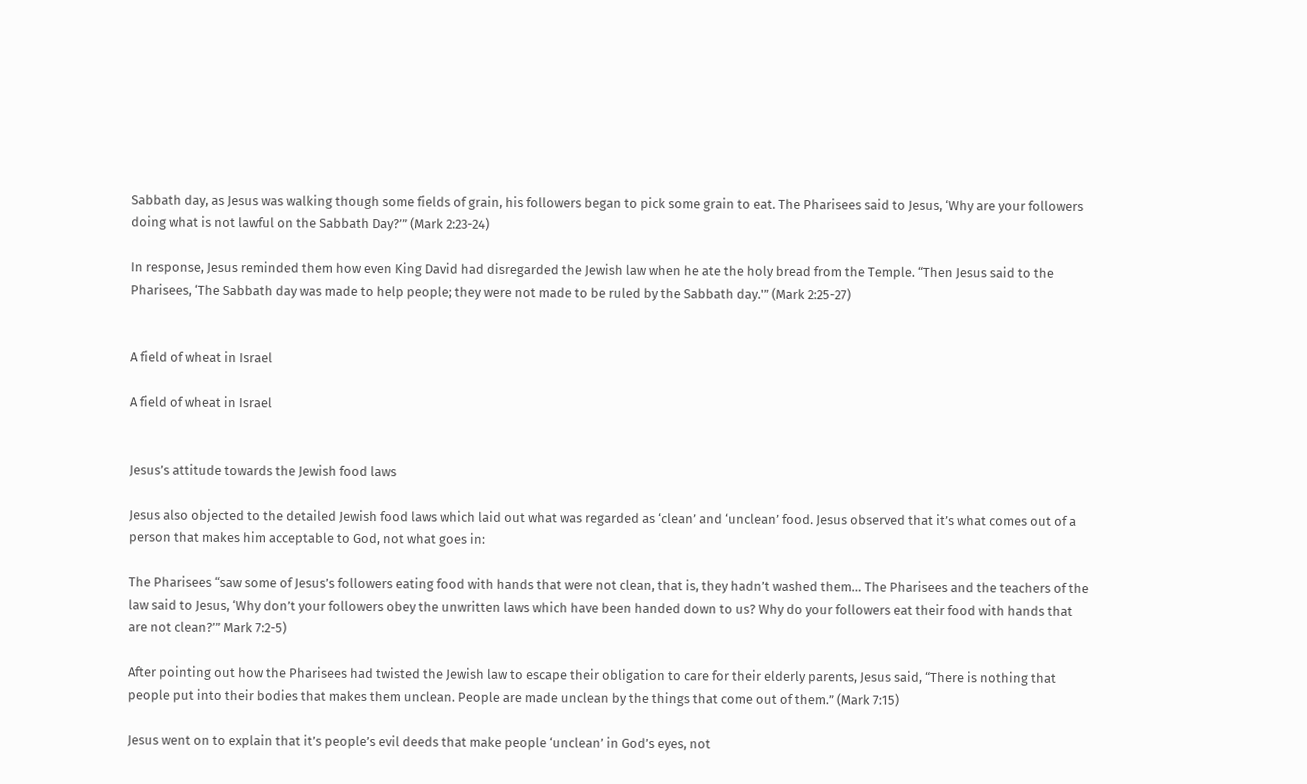Sabbath day, as Jesus was walking though some fields of grain, his followers began to pick some grain to eat. The Pharisees said to Jesus, ‘Why are your followers doing what is not lawful on the Sabbath Day?’” (Mark 2:23-24)

In response, Jesus reminded them how even King David had disregarded the Jewish law when he ate the holy bread from the Temple. “Then Jesus said to the Pharisees, ‘The Sabbath day was made to help people; they were not made to be ruled by the Sabbath day.'” (Mark 2:25-27)


A field of wheat in Israel

A field of wheat in Israel


Jesus’s attitude towards the Jewish food laws

Jesus also objected to the detailed Jewish food laws which laid out what was regarded as ‘clean’ and ‘unclean’ food. Jesus observed that it’s what comes out of a person that makes him acceptable to God, not what goes in:

The Pharisees “saw some of Jesus’s followers eating food with hands that were not clean, that is, they hadn’t washed them… The Pharisees and the teachers of the law said to Jesus, ‘Why don’t your followers obey the unwritten laws which have been handed down to us? Why do your followers eat their food with hands that are not clean?’” Mark 7:2-5)

After pointing out how the Pharisees had twisted the Jewish law to escape their obligation to care for their elderly parents, Jesus said, “There is nothing that people put into their bodies that makes them unclean. People are made unclean by the things that come out of them.” (Mark 7:15)

Jesus went on to explain that it’s people’s evil deeds that make people ‘unclean’ in God’s eyes, not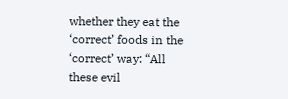whether they eat the ‘correct’ foods in the ‘correct’ way: “All these evil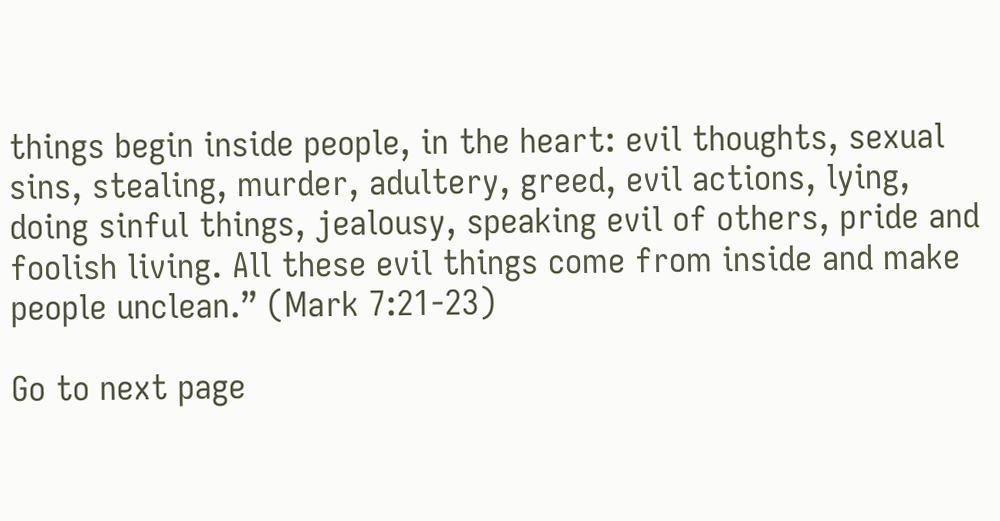things begin inside people, in the heart: evil thoughts, sexual sins, stealing, murder, adultery, greed, evil actions, lying, doing sinful things, jealousy, speaking evil of others, pride and foolish living. All these evil things come from inside and make people unclean.” (Mark 7:21-23)

Go to next page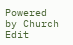Powered by Church Edit